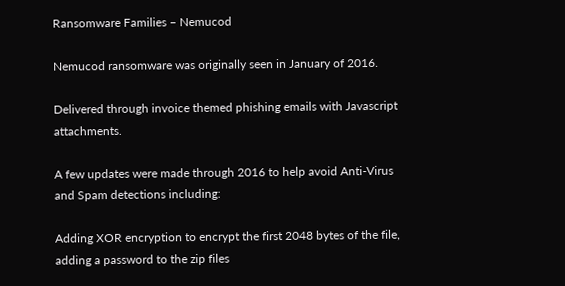Ransomware Families – Nemucod

Nemucod ransomware was originally seen in January of 2016.

Delivered through invoice themed phishing emails with Javascript attachments.

A few updates were made through 2016 to help avoid Anti-Virus and Spam detections including:

Adding XOR encryption to encrypt the first 2048 bytes of the file, adding a password to the zip files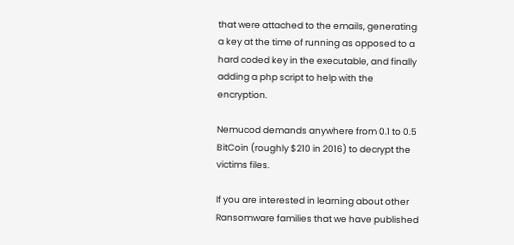that were attached to the emails, generating a key at the time of running as opposed to a hard coded key in the executable, and finally adding a php script to help with the encryption.

Nemucod demands anywhere from 0.1 to 0.5 BitCoin (roughly $210 in 2016) to decrypt the victims files.

If you are interested in learning about other Ransomware families that we have published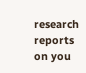research reports on you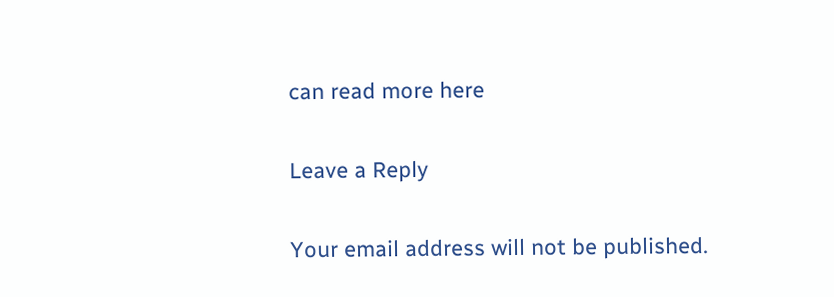can read more here

Leave a Reply

Your email address will not be published.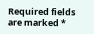Required fields are marked *